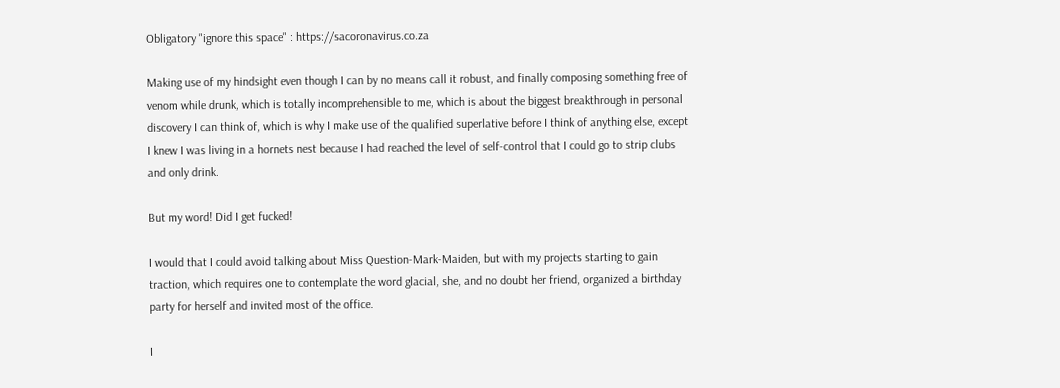Obligatory "ignore this space" : https://sacoronavirus.co.za

Making use of my hindsight even though I can by no means call it robust, and finally composing something free of venom while drunk, which is totally incomprehensible to me, which is about the biggest breakthrough in personal discovery I can think of, which is why I make use of the qualified superlative before I think of anything else, except I knew I was living in a hornets nest because I had reached the level of self-control that I could go to strip clubs and only drink.

But my word! Did I get fucked!

I would that I could avoid talking about Miss Question-Mark-Maiden, but with my projects starting to gain traction, which requires one to contemplate the word glacial, she, and no doubt her friend, organized a birthday party for herself and invited most of the office.

I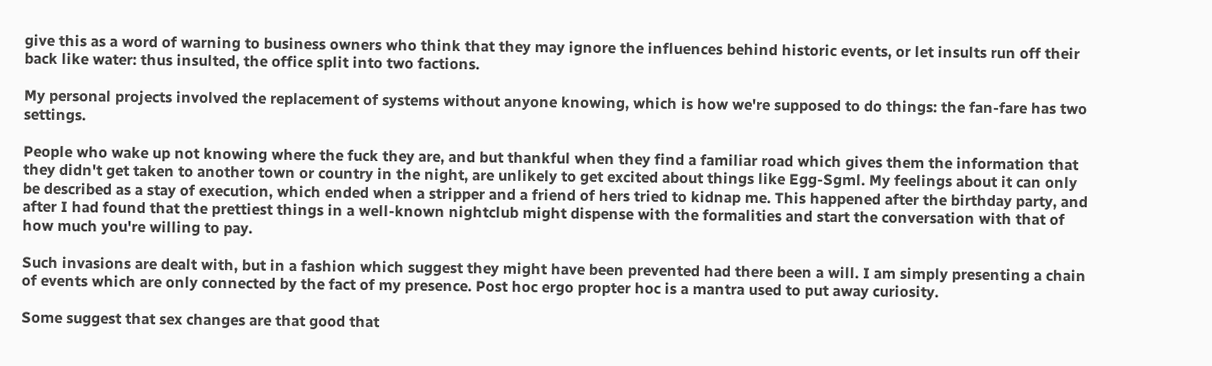give this as a word of warning to business owners who think that they may ignore the influences behind historic events, or let insults run off their back like water: thus insulted, the office split into two factions.

My personal projects involved the replacement of systems without anyone knowing, which is how we're supposed to do things: the fan-fare has two settings.

People who wake up not knowing where the fuck they are, and but thankful when they find a familiar road which gives them the information that they didn't get taken to another town or country in the night, are unlikely to get excited about things like Egg-Sgml. My feelings about it can only be described as a stay of execution, which ended when a stripper and a friend of hers tried to kidnap me. This happened after the birthday party, and after I had found that the prettiest things in a well-known nightclub might dispense with the formalities and start the conversation with that of how much you're willing to pay.

Such invasions are dealt with, but in a fashion which suggest they might have been prevented had there been a will. I am simply presenting a chain of events which are only connected by the fact of my presence. Post hoc ergo propter hoc is a mantra used to put away curiosity.

Some suggest that sex changes are that good that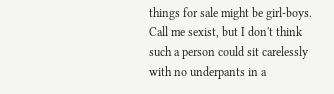things for sale might be girl-boys. Call me sexist, but I don't think such a person could sit carelessly with no underpants in a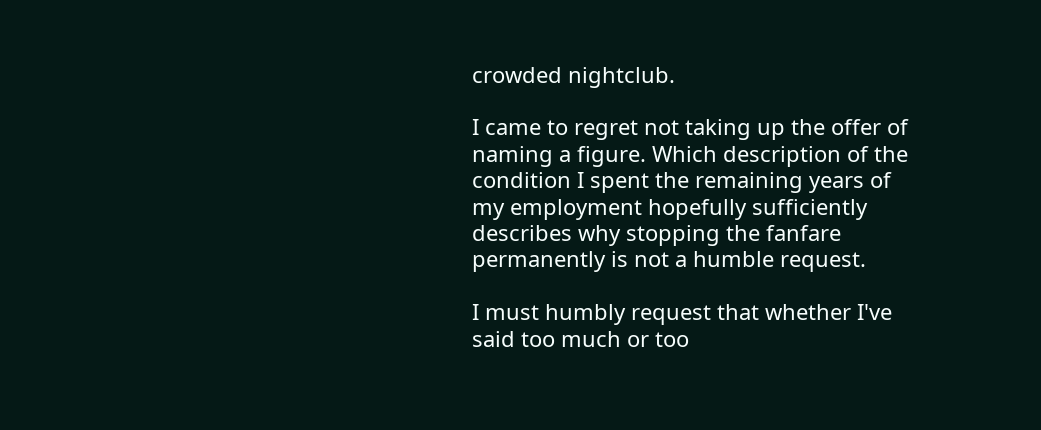crowded nightclub.

I came to regret not taking up the offer of naming a figure. Which description of the condition I spent the remaining years of my employment hopefully sufficiently describes why stopping the fanfare permanently is not a humble request.

I must humbly request that whether I've said too much or too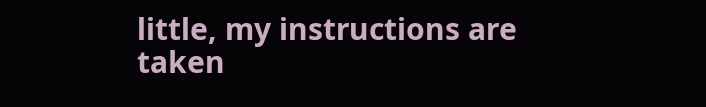little, my instructions are taken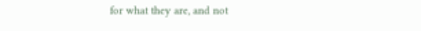for what they are, and not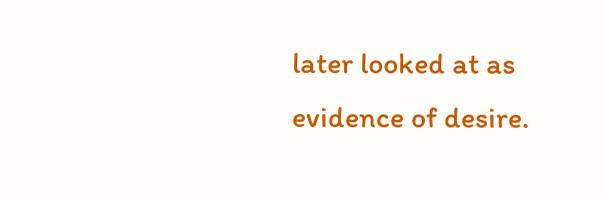later looked at as evidence of desire.